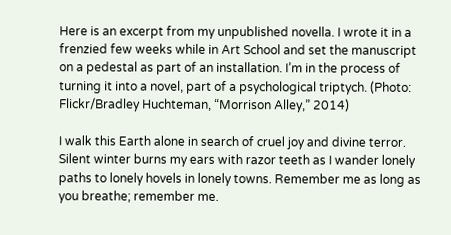Here is an excerpt from my unpublished novella. I wrote it in a frenzied few weeks while in Art School and set the manuscript on a pedestal as part of an installation. I’m in the process of turning it into a novel, part of a psychological triptych. (Photo: Flickr/Bradley Huchteman, “Morrison Alley,” 2014)

I walk this Earth alone in search of cruel joy and divine terror. Silent winter burns my ears with razor teeth as I wander lonely paths to lonely hovels in lonely towns. Remember me as long as you breathe; remember me.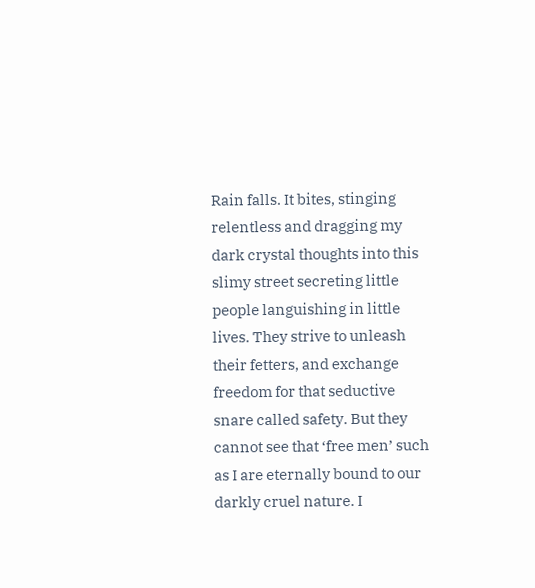Rain falls. It bites, stinging relentless and dragging my dark crystal thoughts into this slimy street secreting little people languishing in little lives. They strive to unleash their fetters, and exchange freedom for that seductive snare called safety. But they cannot see that ‘free men’ such as I are eternally bound to our darkly cruel nature. I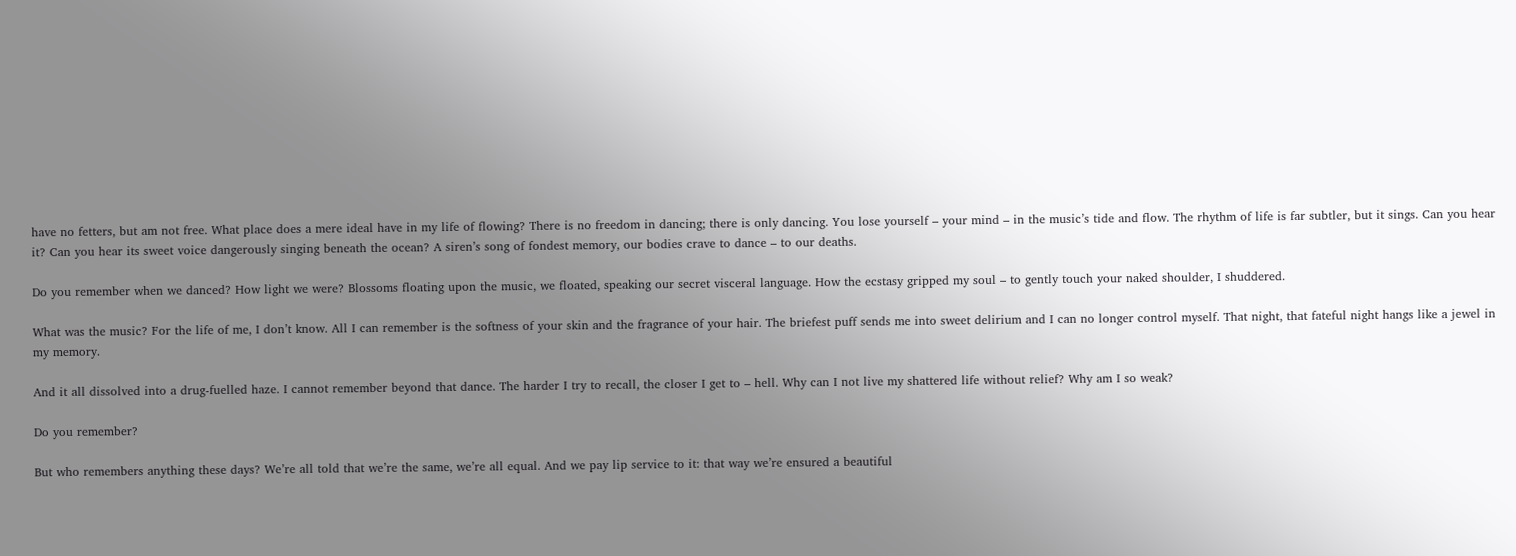have no fetters, but am not free. What place does a mere ideal have in my life of flowing? There is no freedom in dancing; there is only dancing. You lose yourself – your mind – in the music’s tide and flow. The rhythm of life is far subtler, but it sings. Can you hear it? Can you hear its sweet voice dangerously singing beneath the ocean? A siren’s song of fondest memory, our bodies crave to dance – to our deaths.

Do you remember when we danced? How light we were? Blossoms floating upon the music, we floated, speaking our secret visceral language. How the ecstasy gripped my soul – to gently touch your naked shoulder, I shuddered.

What was the music? For the life of me, I don’t know. All I can remember is the softness of your skin and the fragrance of your hair. The briefest puff sends me into sweet delirium and I can no longer control myself. That night, that fateful night hangs like a jewel in my memory.

And it all dissolved into a drug-fuelled haze. I cannot remember beyond that dance. The harder I try to recall, the closer I get to – hell. Why can I not live my shattered life without relief? Why am I so weak?

Do you remember?

But who remembers anything these days? We’re all told that we’re the same, we’re all equal. And we pay lip service to it: that way we’re ensured a beautiful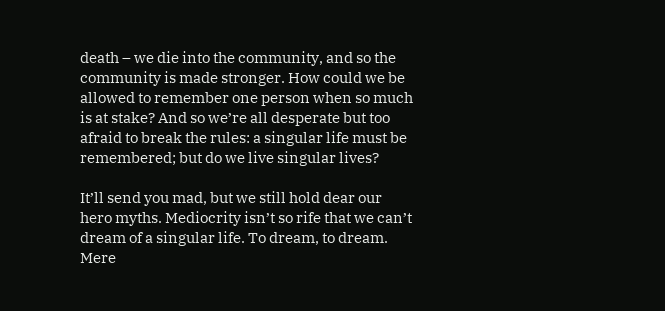death – we die into the community, and so the community is made stronger. How could we be allowed to remember one person when so much is at stake? And so we’re all desperate but too afraid to break the rules: a singular life must be remembered; but do we live singular lives?

It’ll send you mad, but we still hold dear our hero myths. Mediocrity isn’t so rife that we can’t dream of a singular life. To dream, to dream. Mere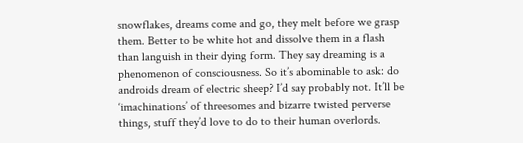snowflakes, dreams come and go, they melt before we grasp them. Better to be white hot and dissolve them in a flash than languish in their dying form. They say dreaming is a phenomenon of consciousness. So it’s abominable to ask: do androids dream of electric sheep? I’d say probably not. It’ll be ‘imachinations’ of threesomes and bizarre twisted perverse things, stuff they’d love to do to their human overlords.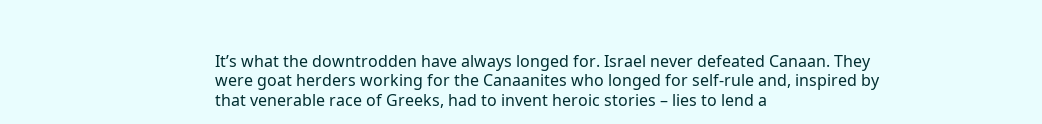It’s what the downtrodden have always longed for. Israel never defeated Canaan. They were goat herders working for the Canaanites who longed for self-rule and, inspired by that venerable race of Greeks, had to invent heroic stories – lies to lend a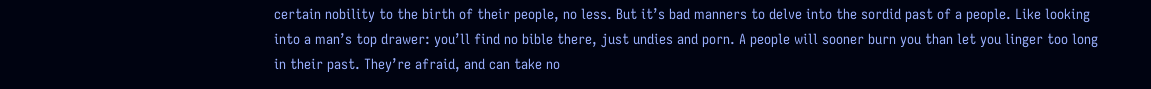certain nobility to the birth of their people, no less. But it’s bad manners to delve into the sordid past of a people. Like looking into a man’s top drawer: you’ll find no bible there, just undies and porn. A people will sooner burn you than let you linger too long in their past. They’re afraid, and can take no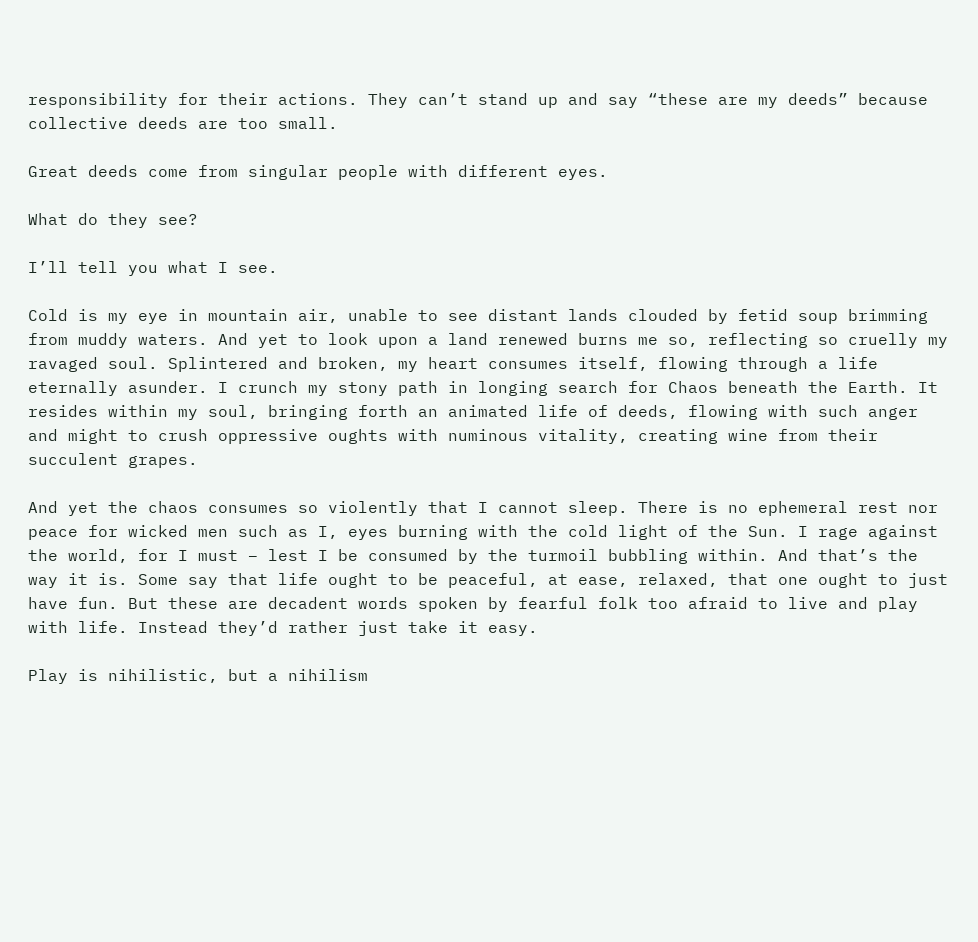responsibility for their actions. They can’t stand up and say “these are my deeds” because collective deeds are too small.

Great deeds come from singular people with different eyes.

What do they see?

I’ll tell you what I see.

Cold is my eye in mountain air, unable to see distant lands clouded by fetid soup brimming from muddy waters. And yet to look upon a land renewed burns me so, reflecting so cruelly my ravaged soul. Splintered and broken, my heart consumes itself, flowing through a life eternally asunder. I crunch my stony path in longing search for Chaos beneath the Earth. It resides within my soul, bringing forth an animated life of deeds, flowing with such anger and might to crush oppressive oughts with numinous vitality, creating wine from their succulent grapes.

And yet the chaos consumes so violently that I cannot sleep. There is no ephemeral rest nor peace for wicked men such as I, eyes burning with the cold light of the Sun. I rage against the world, for I must – lest I be consumed by the turmoil bubbling within. And that’s the way it is. Some say that life ought to be peaceful, at ease, relaxed, that one ought to just have fun. But these are decadent words spoken by fearful folk too afraid to live and play with life. Instead they’d rather just take it easy.

Play is nihilistic, but a nihilism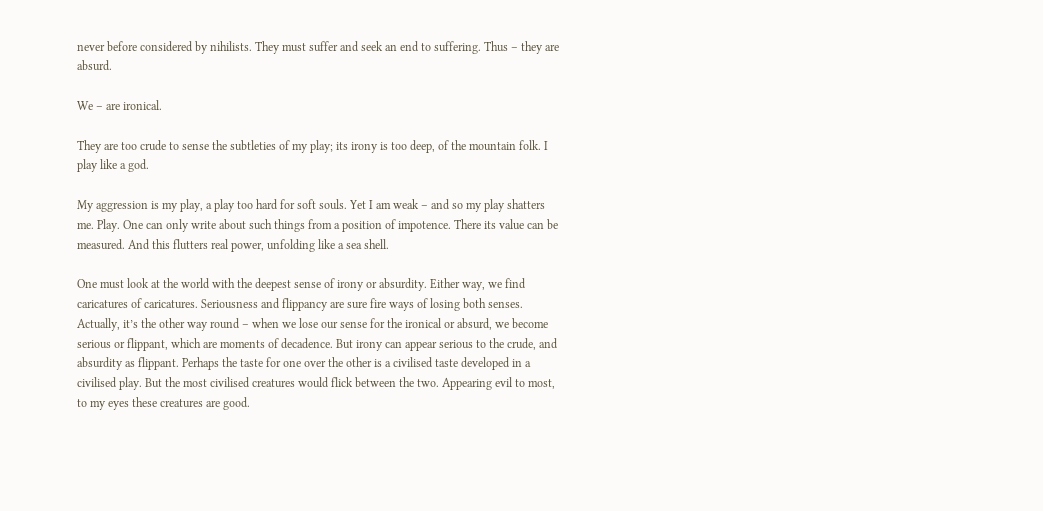never before considered by nihilists. They must suffer and seek an end to suffering. Thus – they are absurd.

We – are ironical.

They are too crude to sense the subtleties of my play; its irony is too deep, of the mountain folk. I play like a god.

My aggression is my play, a play too hard for soft souls. Yet I am weak – and so my play shatters me. Play. One can only write about such things from a position of impotence. There its value can be measured. And this flutters real power, unfolding like a sea shell.

One must look at the world with the deepest sense of irony or absurdity. Either way, we find caricatures of caricatures. Seriousness and flippancy are sure fire ways of losing both senses. Actually, it’s the other way round – when we lose our sense for the ironical or absurd, we become serious or flippant, which are moments of decadence. But irony can appear serious to the crude, and absurdity as flippant. Perhaps the taste for one over the other is a civilised taste developed in a civilised play. But the most civilised creatures would flick between the two. Appearing evil to most, to my eyes these creatures are good.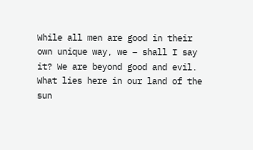While all men are good in their own unique way, we – shall I say it? We are beyond good and evil. What lies here in our land of the sun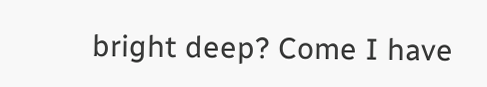bright deep? Come I have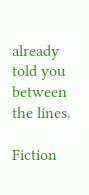already told you between the lines.

Fiction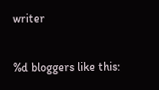writer

%d bloggers like this: